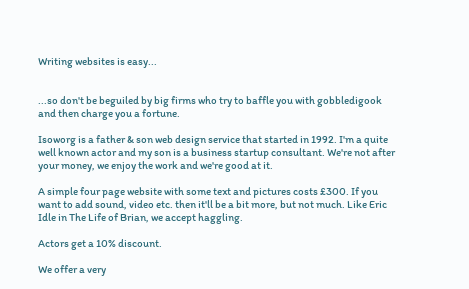Writing websites is easy...


...so don't be beguiled by big firms who try to baffle you with gobbledigook and then charge you a fortune.

Isoworg is a father & son web design service that started in 1992. I'm a quite well known actor and my son is a business startup consultant. We're not after your money, we enjoy the work and we're good at it.

A simple four page website with some text and pictures costs £300. If you want to add sound, video etc. then it'll be a bit more, but not much. Like Eric Idle in The Life of Brian, we accept haggling.

Actors get a 10% discount.

We offer a very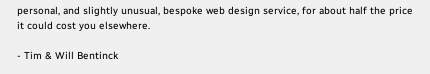personal, and slightly unusual, bespoke web design service, for about half the price it could cost you elsewhere.

- Tim & Will Bentinck